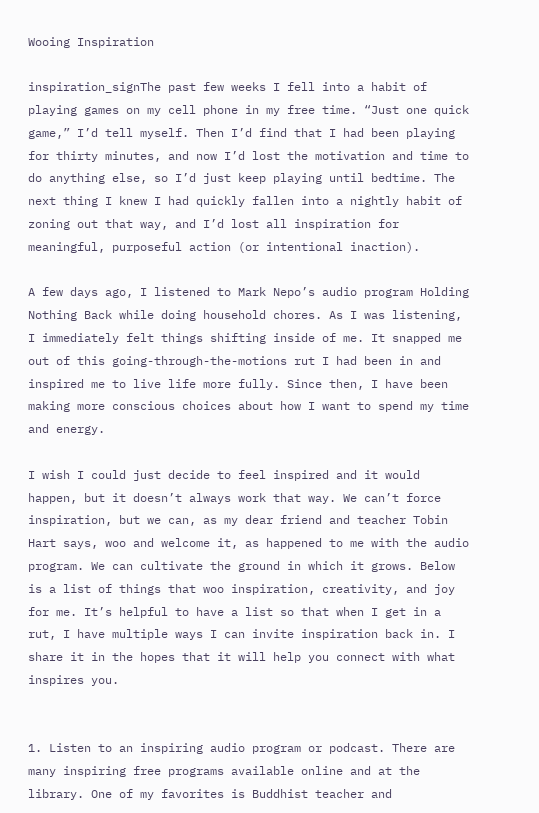Wooing Inspiration

inspiration_signThe past few weeks I fell into a habit of playing games on my cell phone in my free time. “Just one quick game,” I’d tell myself. Then I’d find that I had been playing for thirty minutes, and now I’d lost the motivation and time to do anything else, so I’d just keep playing until bedtime. The next thing I knew I had quickly fallen into a nightly habit of zoning out that way, and I’d lost all inspiration for meaningful, purposeful action (or intentional inaction).

A few days ago, I listened to Mark Nepo’s audio program Holding Nothing Back while doing household chores. As I was listening, I immediately felt things shifting inside of me. It snapped me out of this going-through-the-motions rut I had been in and inspired me to live life more fully. Since then, I have been making more conscious choices about how I want to spend my time and energy.

I wish I could just decide to feel inspired and it would happen, but it doesn’t always work that way. We can’t force inspiration, but we can, as my dear friend and teacher Tobin Hart says, woo and welcome it, as happened to me with the audio program. We can cultivate the ground in which it grows. Below is a list of things that woo inspiration, creativity, and joy for me. It’s helpful to have a list so that when I get in a rut, I have multiple ways I can invite inspiration back in. I share it in the hopes that it will help you connect with what inspires you.


1. Listen to an inspiring audio program or podcast. There are many inspiring free programs available online and at the library. One of my favorites is Buddhist teacher and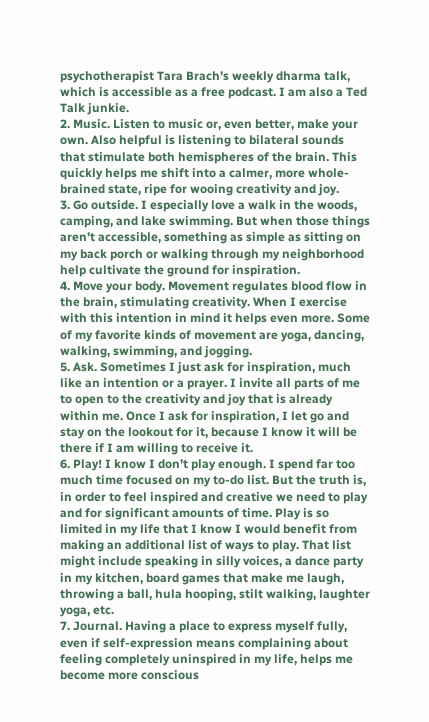psychotherapist Tara Brach’s weekly dharma talk, which is accessible as a free podcast. I am also a Ted Talk junkie.
2. Music. Listen to music or, even better, make your own. Also helpful is listening to bilateral sounds that stimulate both hemispheres of the brain. This quickly helps me shift into a calmer, more whole-brained state, ripe for wooing creativity and joy.
3. Go outside. I especially love a walk in the woods, camping, and lake swimming. But when those things aren’t accessible, something as simple as sitting on my back porch or walking through my neighborhood help cultivate the ground for inspiration.
4. Move your body. Movement regulates blood flow in the brain, stimulating creativity. When I exercise with this intention in mind it helps even more. Some of my favorite kinds of movement are yoga, dancing, walking, swimming, and jogging.
5. Ask. Sometimes I just ask for inspiration, much like an intention or a prayer. I invite all parts of me to open to the creativity and joy that is already within me. Once I ask for inspiration, I let go and stay on the lookout for it, because I know it will be there if I am willing to receive it.
6. Play! I know I don’t play enough. I spend far too much time focused on my to-do list. But the truth is, in order to feel inspired and creative we need to play and for significant amounts of time. Play is so limited in my life that I know I would benefit from making an additional list of ways to play. That list might include speaking in silly voices, a dance party in my kitchen, board games that make me laugh, throwing a ball, hula hooping, stilt walking, laughter yoga, etc.
7. Journal. Having a place to express myself fully, even if self-expression means complaining about feeling completely uninspired in my life, helps me become more conscious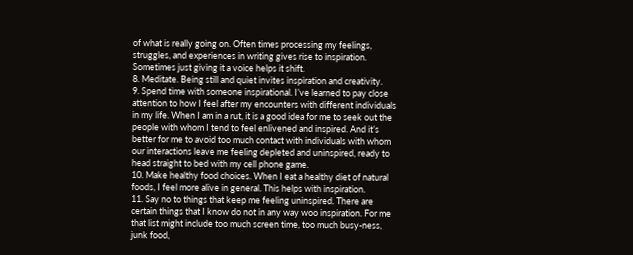of what is really going on. Often times processing my feelings, struggles, and experiences in writing gives rise to inspiration. Sometimes just giving it a voice helps it shift.
8. Meditate. Being still and quiet invites inspiration and creativity.
9. Spend time with someone inspirational. I’ve learned to pay close attention to how I feel after my encounters with different individuals in my life. When I am in a rut, it is a good idea for me to seek out the people with whom I tend to feel enlivened and inspired. And it’s better for me to avoid too much contact with individuals with whom our interactions leave me feeling depleted and uninspired, ready to head straight to bed with my cell phone game.
10. Make healthy food choices. When I eat a healthy diet of natural foods, I feel more alive in general. This helps with inspiration.
11. Say no to things that keep me feeling uninspired. There are certain things that I know do not in any way woo inspiration. For me that list might include too much screen time, too much busy-ness, junk food,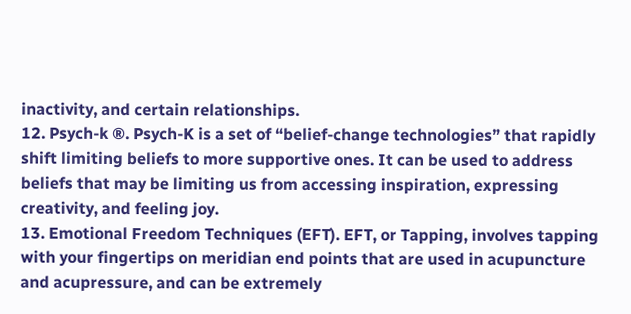inactivity, and certain relationships.
12. Psych-k ®. Psych-K is a set of “belief-change technologies” that rapidly shift limiting beliefs to more supportive ones. It can be used to address beliefs that may be limiting us from accessing inspiration, expressing creativity, and feeling joy.
13. Emotional Freedom Techniques (EFT). EFT, or Tapping, involves tapping with your fingertips on meridian end points that are used in acupuncture and acupressure, and can be extremely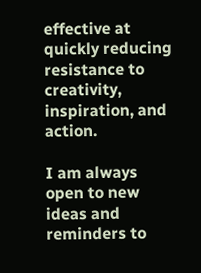effective at quickly reducing resistance to creativity, inspiration, and action.

I am always open to new ideas and reminders to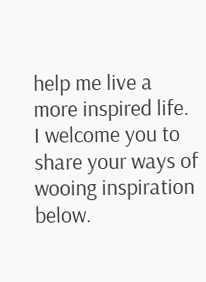help me live a more inspired life. I welcome you to share your ways of wooing inspiration below.